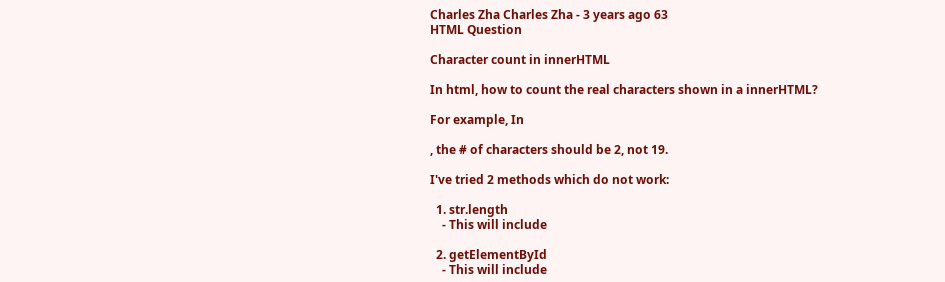Charles Zha Charles Zha - 3 years ago 63
HTML Question

Character count in innerHTML

In html, how to count the real characters shown in a innerHTML?

For example, In

, the # of characters should be 2, not 19.

I've tried 2 methods which do not work:

  1. str.length
    - This will include

  2. getElementById
    - This will include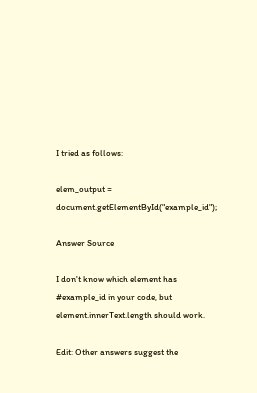I tried as follows:

elem_output = document.getElementById("example_id");

Answer Source

I don't know which element has #example_id in your code, but element.innerText.length should work.

Edit: Other answers suggest the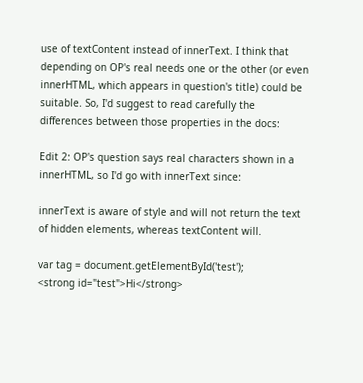use of textContent instead of innerText. I think that depending on OP's real needs one or the other (or even innerHTML, which appears in question's title) could be suitable. So, I'd suggest to read carefully the differences between those properties in the docs:

Edit 2: OP's question says real characters shown in a innerHTML, so I'd go with innerText since:

innerText is aware of style and will not return the text of hidden elements, whereas textContent will.

var tag = document.getElementById('test');
<strong id="test">Hi</strong>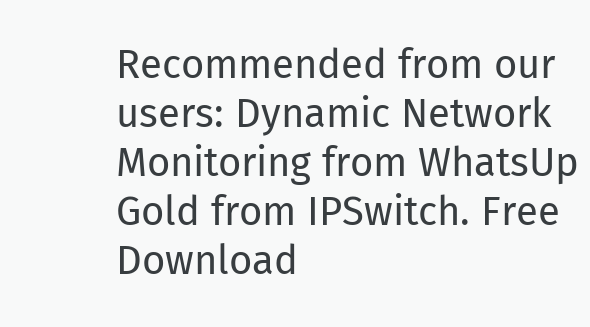Recommended from our users: Dynamic Network Monitoring from WhatsUp Gold from IPSwitch. Free Download